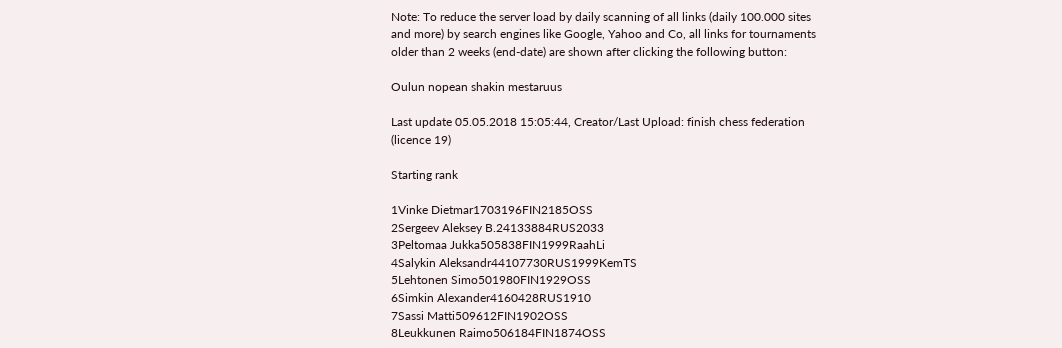Note: To reduce the server load by daily scanning of all links (daily 100.000 sites and more) by search engines like Google, Yahoo and Co, all links for tournaments older than 2 weeks (end-date) are shown after clicking the following button:

Oulun nopean shakin mestaruus

Last update 05.05.2018 15:05:44, Creator/Last Upload: finish chess federation (licence 19)

Starting rank

1Vinke Dietmar1703196FIN2185OSS
2Sergeev Aleksey B.24133884RUS2033
3Peltomaa Jukka505838FIN1999RaahLi
4Salykin Aleksandr44107730RUS1999KemTS
5Lehtonen Simo501980FIN1929OSS
6Simkin Alexander4160428RUS1910
7Sassi Matti509612FIN1902OSS
8Leukkunen Raimo506184FIN1874OSS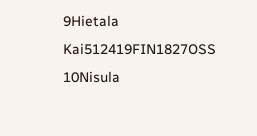9Hietala Kai512419FIN1827OSS
10Nisula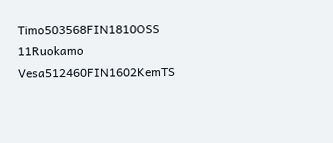Timo503568FIN1810OSS
11Ruokamo Vesa512460FIN1602KemTS